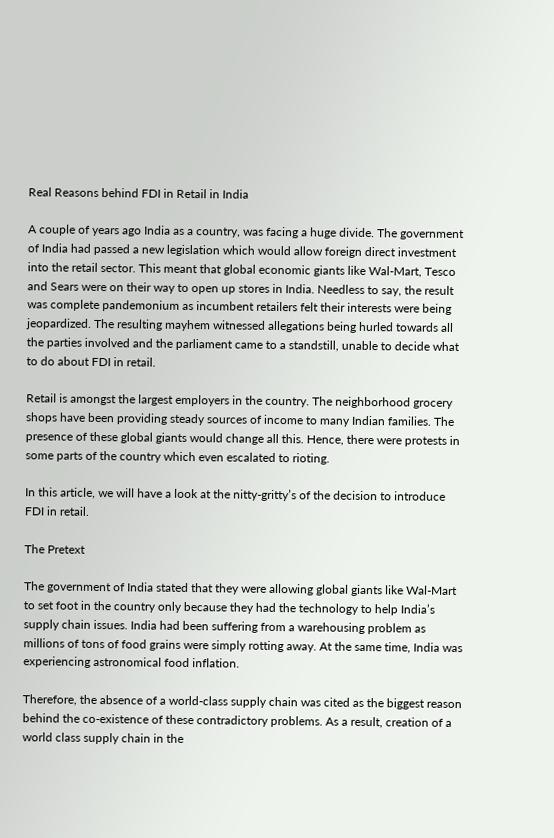Real Reasons behind FDI in Retail in India

A couple of years ago India as a country, was facing a huge divide. The government of India had passed a new legislation which would allow foreign direct investment into the retail sector. This meant that global economic giants like Wal-Mart, Tesco and Sears were on their way to open up stores in India. Needless to say, the result was complete pandemonium as incumbent retailers felt their interests were being jeopardized. The resulting mayhem witnessed allegations being hurled towards all the parties involved and the parliament came to a standstill, unable to decide what to do about FDI in retail.

Retail is amongst the largest employers in the country. The neighborhood grocery shops have been providing steady sources of income to many Indian families. The presence of these global giants would change all this. Hence, there were protests in some parts of the country which even escalated to rioting.

In this article, we will have a look at the nitty-gritty’s of the decision to introduce FDI in retail.

The Pretext

The government of India stated that they were allowing global giants like Wal-Mart to set foot in the country only because they had the technology to help India’s supply chain issues. India had been suffering from a warehousing problem as millions of tons of food grains were simply rotting away. At the same time, India was experiencing astronomical food inflation.

Therefore, the absence of a world-class supply chain was cited as the biggest reason behind the co-existence of these contradictory problems. As a result, creation of a world class supply chain in the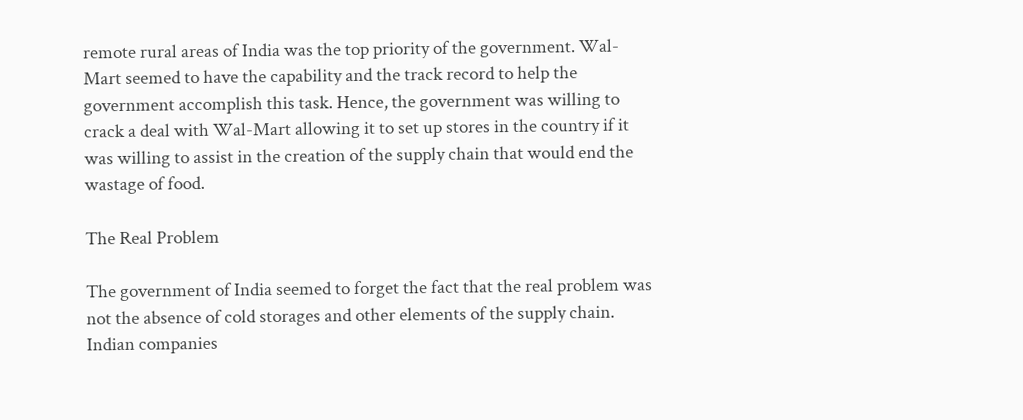remote rural areas of India was the top priority of the government. Wal-Mart seemed to have the capability and the track record to help the government accomplish this task. Hence, the government was willing to crack a deal with Wal-Mart allowing it to set up stores in the country if it was willing to assist in the creation of the supply chain that would end the wastage of food.

The Real Problem

The government of India seemed to forget the fact that the real problem was not the absence of cold storages and other elements of the supply chain. Indian companies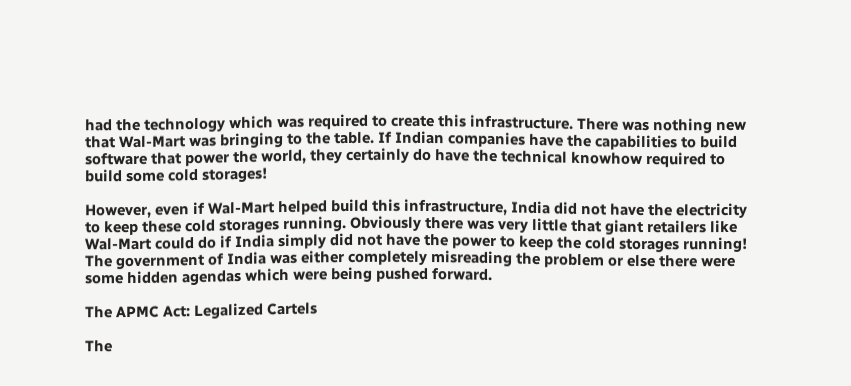had the technology which was required to create this infrastructure. There was nothing new that Wal-Mart was bringing to the table. If Indian companies have the capabilities to build software that power the world, they certainly do have the technical knowhow required to build some cold storages!

However, even if Wal-Mart helped build this infrastructure, India did not have the electricity to keep these cold storages running. Obviously there was very little that giant retailers like Wal-Mart could do if India simply did not have the power to keep the cold storages running! The government of India was either completely misreading the problem or else there were some hidden agendas which were being pushed forward.

The APMC Act: Legalized Cartels

The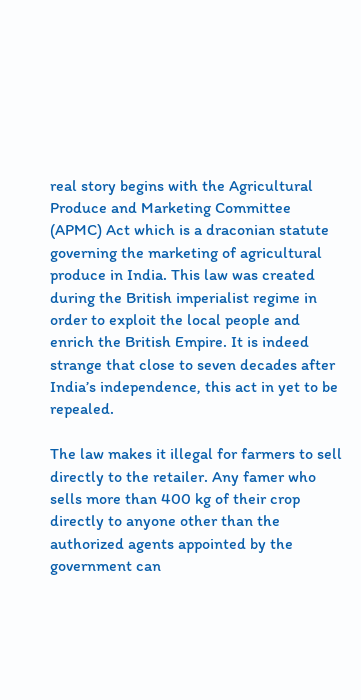real story begins with the Agricultural Produce and Marketing Committee (APMC) Act which is a draconian statute governing the marketing of agricultural produce in India. This law was created during the British imperialist regime in order to exploit the local people and enrich the British Empire. It is indeed strange that close to seven decades after India’s independence, this act in yet to be repealed.

The law makes it illegal for farmers to sell directly to the retailer. Any famer who sells more than 400 kg of their crop directly to anyone other than the authorized agents appointed by the government can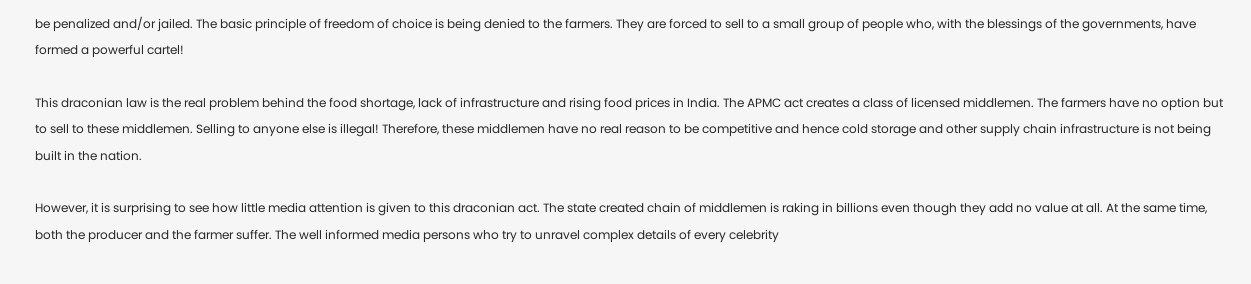be penalized and/or jailed. The basic principle of freedom of choice is being denied to the farmers. They are forced to sell to a small group of people who, with the blessings of the governments, have formed a powerful cartel!

This draconian law is the real problem behind the food shortage, lack of infrastructure and rising food prices in India. The APMC act creates a class of licensed middlemen. The farmers have no option but to sell to these middlemen. Selling to anyone else is illegal! Therefore, these middlemen have no real reason to be competitive and hence cold storage and other supply chain infrastructure is not being built in the nation.

However, it is surprising to see how little media attention is given to this draconian act. The state created chain of middlemen is raking in billions even though they add no value at all. At the same time, both the producer and the farmer suffer. The well informed media persons who try to unravel complex details of every celebrity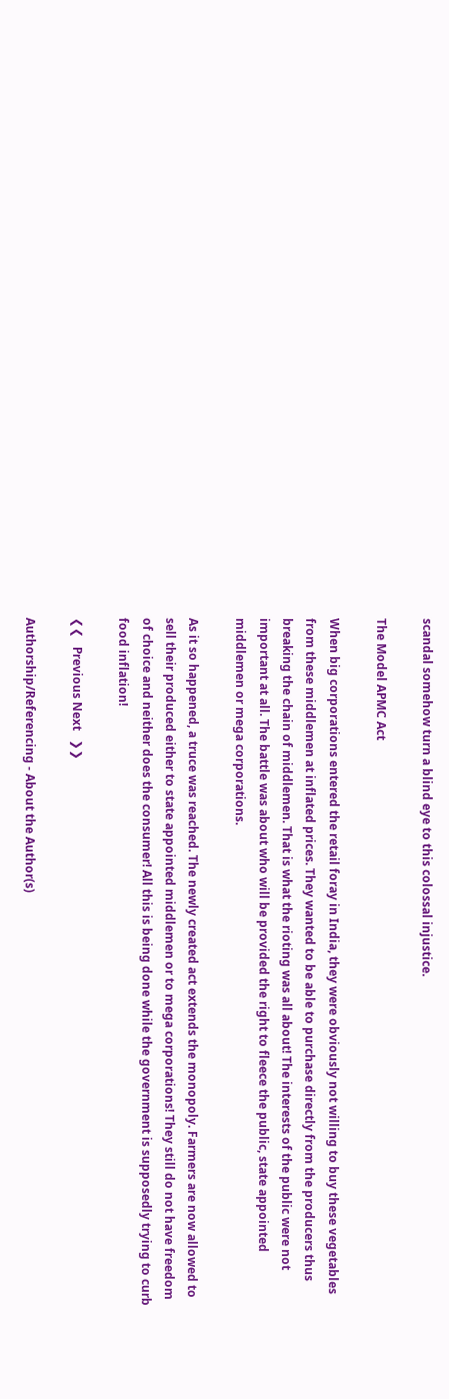scandal somehow turn a blind eye to this colossal injustice.

The Model APMC Act

When big corporations entered the retail foray in India, they were obviously not willing to buy these vegetables from these middlemen at inflated prices. They wanted to be able to purchase directly from the producers thus breaking the chain of middlemen. That is what the rioting was all about! The interests of the public were not important at all. The battle was about who will be provided the right to fleece the public, state appointed middlemen or mega corporations.

As it so happened, a truce was reached. The newly created act extends the monopoly. Farmers are now allowed to sell their produced either to state appointed middlemen or to mega corporations! They still do not have freedom of choice and neither does the consumer! All this is being done while the government is supposedly trying to curb food inflation!

❮❮   Previous Next   ❯❯

Authorship/Referencing - About the Author(s)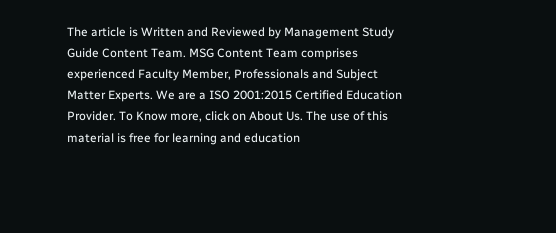The article is Written and Reviewed by Management Study Guide Content Team. MSG Content Team comprises experienced Faculty Member, Professionals and Subject Matter Experts. We are a ISO 2001:2015 Certified Education Provider. To Know more, click on About Us. The use of this material is free for learning and education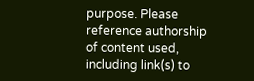purpose. Please reference authorship of content used, including link(s) to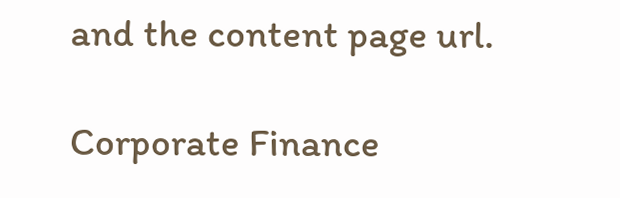and the content page url.

Corporate Finance